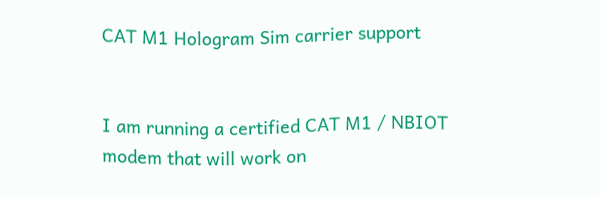CAT M1 Hologram Sim carrier support


I am running a certified CAT M1 / NBIOT modem that will work on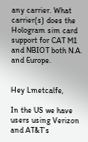any carrier. What carrier(s) does the Hologram sim card support for CAT M1 and NBIOT both N.A. and Europe.


Hey Lmetcalfe,

In the US we have users using Verizon and AT&T’s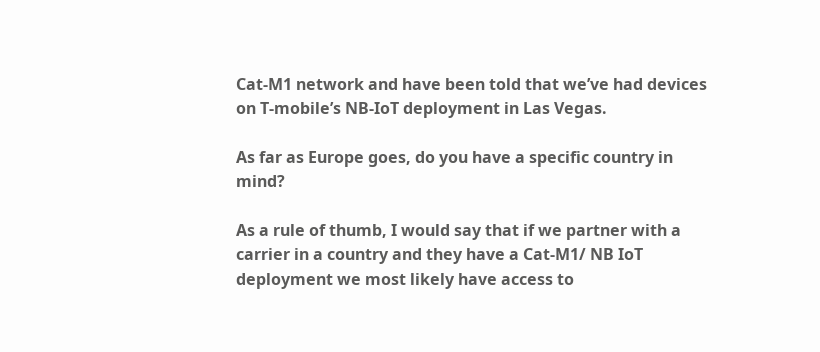Cat-M1 network and have been told that we’ve had devices on T-mobile’s NB-IoT deployment in Las Vegas.

As far as Europe goes, do you have a specific country in mind?

As a rule of thumb, I would say that if we partner with a carrier in a country and they have a Cat-M1/ NB IoT deployment we most likely have access to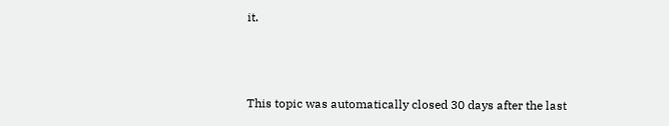it.



This topic was automatically closed 30 days after the last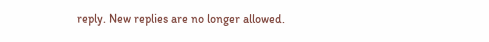reply. New replies are no longer allowed.